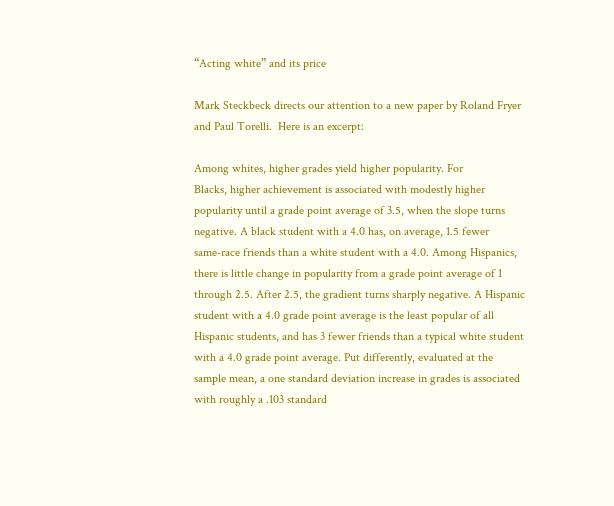“Acting white” and its price

Mark Steckbeck directs our attention to a new paper by Roland Fryer and Paul Torelli.  Here is an excerpt:

Among whites, higher grades yield higher popularity. For
Blacks, higher achievement is associated with modestly higher
popularity until a grade point average of 3.5, when the slope turns
negative. A black student with a 4.0 has, on average, 1.5 fewer
same-race friends than a white student with a 4.0. Among Hispanics,
there is little change in popularity from a grade point average of 1
through 2.5. After 2.5, the gradient turns sharply negative. A Hispanic
student with a 4.0 grade point average is the least popular of all
Hispanic students, and has 3 fewer friends than a typical white student
with a 4.0 grade point average. Put differently, evaluated at the
sample mean, a one standard deviation increase in grades is associated
with roughly a .103 standard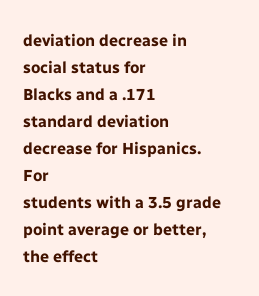deviation decrease in social status for
Blacks and a .171 standard deviation decrease for Hispanics. For
students with a 3.5 grade point average or better, the effect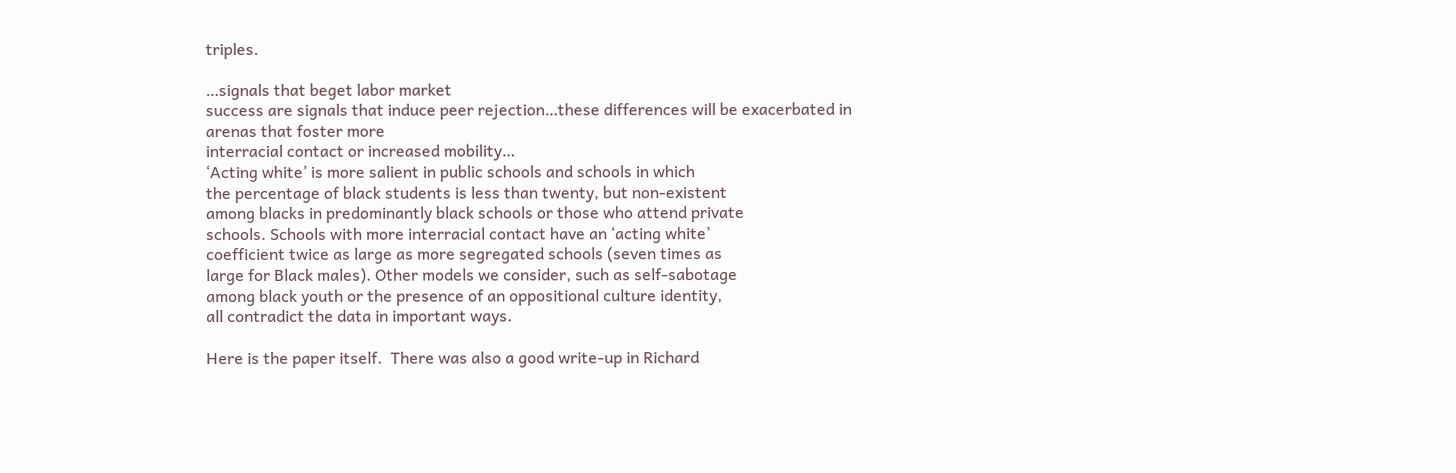triples.

…signals that beget labor market
success are signals that induce peer rejection…these differences will be exacerbated in arenas that foster more
interracial contact or increased mobility…
‘Acting white’ is more salient in public schools and schools in which
the percentage of black students is less than twenty, but non-existent
among blacks in predominantly black schools or those who attend private
schools. Schools with more interracial contact have an ‘acting white’
coefficient twice as large as more segregated schools (seven times as
large for Black males). Other models we consider, such as self-sabotage
among black youth or the presence of an oppositional culture identity,
all contradict the data in important ways.

Here is the paper itself.  There was also a good write-up in Richard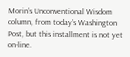Morin’s Unconventional Wisdom column, from today’s Washington Post, but this installment is not yet on-line.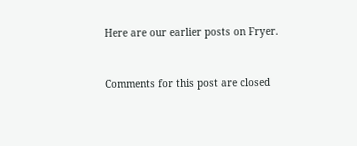Here are our earlier posts on Fryer.


Comments for this post are closed